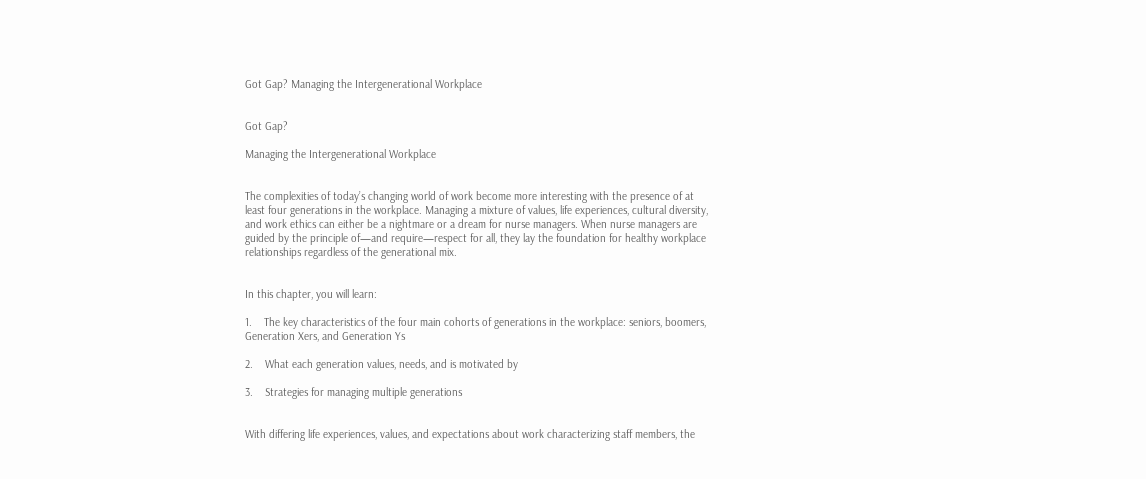Got Gap? Managing the Intergenerational Workplace


Got Gap?

Managing the Intergenerational Workplace


The complexities of today’s changing world of work become more interesting with the presence of at least four generations in the workplace. Managing a mixture of values, life experiences, cultural diversity, and work ethics can either be a nightmare or a dream for nurse managers. When nurse managers are guided by the principle of—and require—respect for all, they lay the foundation for healthy workplace relationships regardless of the generational mix.


In this chapter, you will learn:

1.    The key characteristics of the four main cohorts of generations in the workplace: seniors, boomers, Generation Xers, and Generation Ys

2.    What each generation values, needs, and is motivated by

3.    Strategies for managing multiple generations


With differing life experiences, values, and expectations about work characterizing staff members, the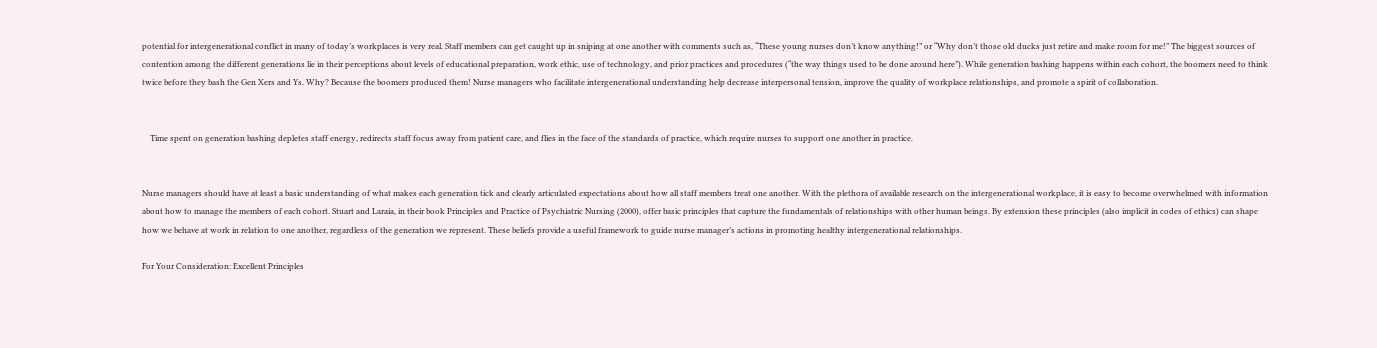potential for intergenerational conflict in many of today’s workplaces is very real. Staff members can get caught up in sniping at one another with comments such as, “These young nurses don’t know anything!” or “Why don’t those old ducks just retire and make room for me!” The biggest sources of contention among the different generations lie in their perceptions about levels of educational preparation, work ethic, use of technology, and prior practices and procedures (“the way things used to be done around here”). While generation bashing happens within each cohort, the boomers need to think twice before they bash the Gen Xers and Ys. Why? Because the boomers produced them! Nurse managers who facilitate intergenerational understanding help decrease interpersonal tension, improve the quality of workplace relationships, and promote a spirit of collaboration.


    Time spent on generation bashing depletes staff energy, redirects staff focus away from patient care, and flies in the face of the standards of practice, which require nurses to support one another in practice.


Nurse managers should have at least a basic understanding of what makes each generation tick and clearly articulated expectations about how all staff members treat one another. With the plethora of available research on the intergenerational workplace, it is easy to become overwhelmed with information about how to manage the members of each cohort. Stuart and Laraia, in their book Principles and Practice of Psychiatric Nursing (2000), offer basic principles that capture the fundamentals of relationships with other human beings. By extension these principles (also implicit in codes of ethics) can shape how we behave at work in relation to one another, regardless of the generation we represent. These beliefs provide a useful framework to guide nurse manager’s actions in promoting healthy intergenerational relationships.

For Your Consideration: Excellent Principles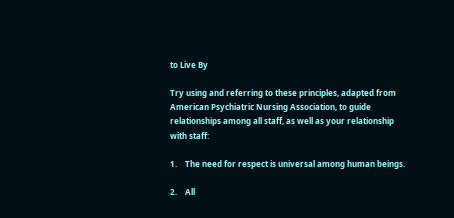to Live By

Try using and referring to these principles, adapted from American Psychiatric Nursing Association, to guide relationships among all staff, as well as your relationship with staff:

1.    The need for respect is universal among human beings.

2.    All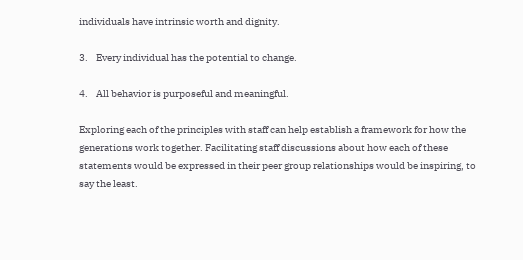individuals have intrinsic worth and dignity.

3.    Every individual has the potential to change.

4.    All behavior is purposeful and meaningful.

Exploring each of the principles with staff can help establish a framework for how the generations work together. Facilitating staff discussions about how each of these statements would be expressed in their peer group relationships would be inspiring, to say the least.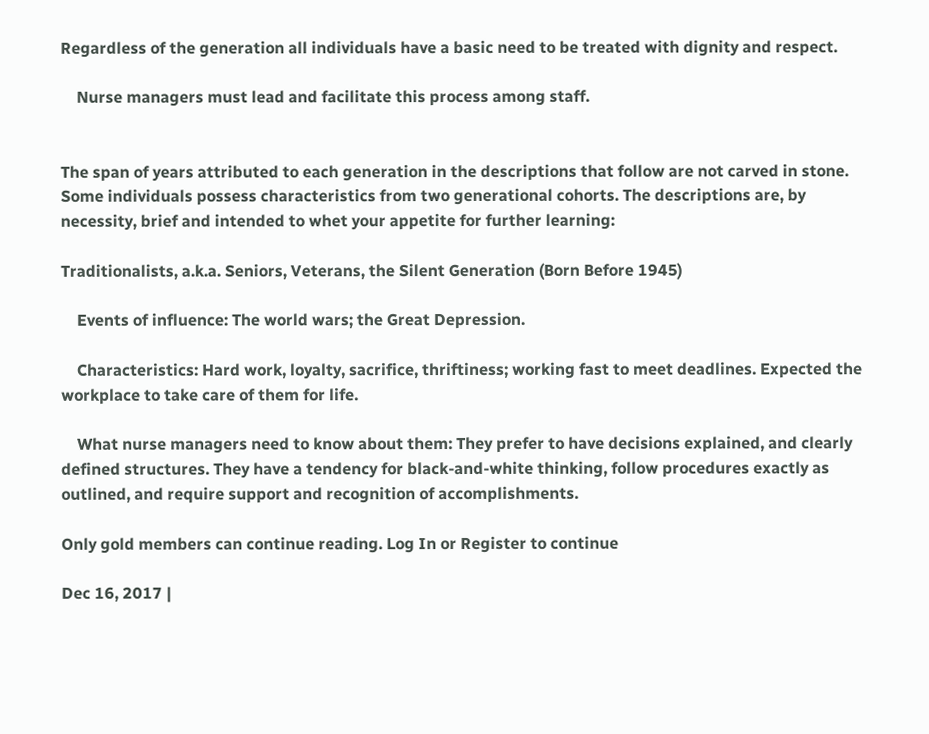Regardless of the generation all individuals have a basic need to be treated with dignity and respect.

    Nurse managers must lead and facilitate this process among staff.


The span of years attributed to each generation in the descriptions that follow are not carved in stone. Some individuals possess characteristics from two generational cohorts. The descriptions are, by necessity, brief and intended to whet your appetite for further learning:

Traditionalists, a.k.a. Seniors, Veterans, the Silent Generation (Born Before 1945)

    Events of influence: The world wars; the Great Depression.

    Characteristics: Hard work, loyalty, sacrifice, thriftiness; working fast to meet deadlines. Expected the workplace to take care of them for life.

    What nurse managers need to know about them: They prefer to have decisions explained, and clearly defined structures. They have a tendency for black-and-white thinking, follow procedures exactly as outlined, and require support and recognition of accomplishments.

Only gold members can continue reading. Log In or Register to continue

Dec 16, 2017 |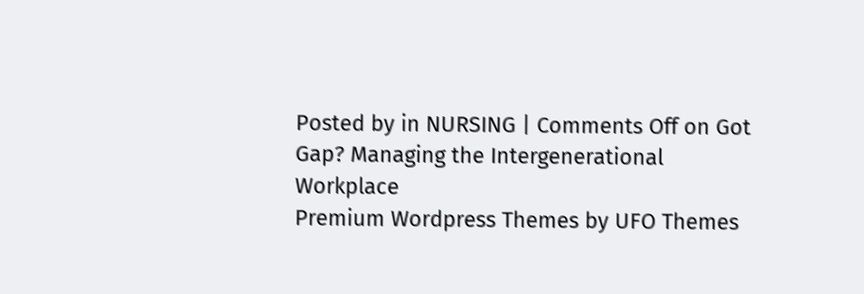Posted by in NURSING | Comments Off on Got Gap? Managing the Intergenerational Workplace
Premium Wordpress Themes by UFO Themes